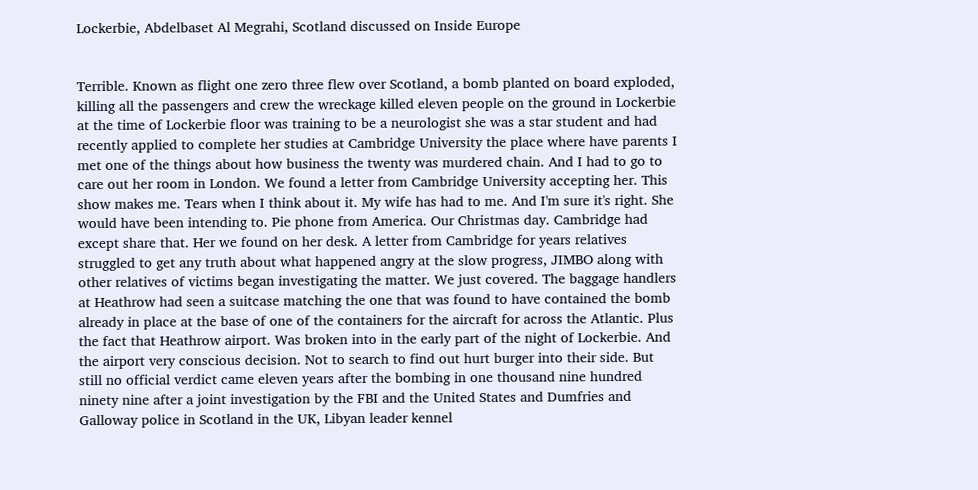Lockerbie, Abdelbaset Al Megrahi, Scotland discussed on Inside Europe


Terrible. Known as flight one zero three flew over Scotland, a bomb planted on board exploded, killing all the passengers and crew the wreckage killed eleven people on the ground in Lockerbie at the time of Lockerbie floor was training to be a neurologist she was a star student and had recently applied to complete her studies at Cambridge University the place where have parents I met one of the things about how business the twenty was murdered chain. And I had to go to care out her room in London. We found a letter from Cambridge University accepting her. This show makes me. Tears when I think about it. My wife has had to me. And I'm sure it's right. She would have been intending to. Pie phone from America. Our Christmas day. Cambridge had except share that. Her we found on her desk. A letter from Cambridge for years relatives struggled to get any truth about what happened angry at the slow progress, JIMBO along with other relatives of victims began investigating the matter. We just covered. The baggage handlers at Heathrow had seen a suitcase matching the one that was found to have contained the bomb already in place at the base of one of the containers for the aircraft for across the Atlantic. Plus the fact that Heathrow airport. Was broken into in the early part of the night of Lockerbie. And the airport very conscious decision. Not to search to find out hurt burger into their side. But still no official verdict came eleven years after the bombing in one thousand nine hundred ninety nine after a joint investigation by the FBI and the United States and Dumfries and Galloway police in Scotland in the UK, Libyan leader kennel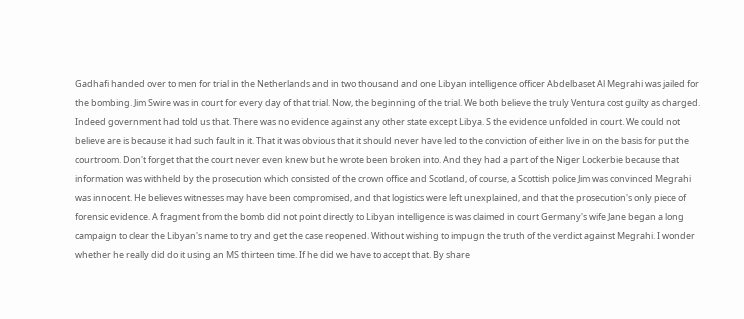Gadhafi handed over to men for trial in the Netherlands and in two thousand and one Libyan intelligence officer Abdelbaset Al Megrahi was jailed for the bombing. Jim Swire was in court for every day of that trial. Now, the beginning of the trial. We both believe the truly Ventura cost guilty as charged. Indeed government had told us that. There was no evidence against any other state except Libya. S the evidence unfolded in court. We could not believe are is because it had such fault in it. That it was obvious that it should never have led to the conviction of either live in on the basis for put the courtroom. Don't forget that the court never even knew but he wrote been broken into. And they had a part of the Niger Lockerbie because that information was withheld by the prosecution which consisted of the crown office and Scotland, of course, a Scottish police Jim was convinced Megrahi was innocent. He believes witnesses may have been compromised, and that logistics were left unexplained, and that the prosecution's only piece of forensic evidence. A fragment from the bomb did not point directly to Libyan intelligence is was claimed in court Germany's wife Jane began a long campaign to clear the Libyan's name to try and get the case reopened. Without wishing to impugn the truth of the verdict against Megrahi. I wonder whether he really did do it using an MS thirteen time. If he did we have to accept that. By share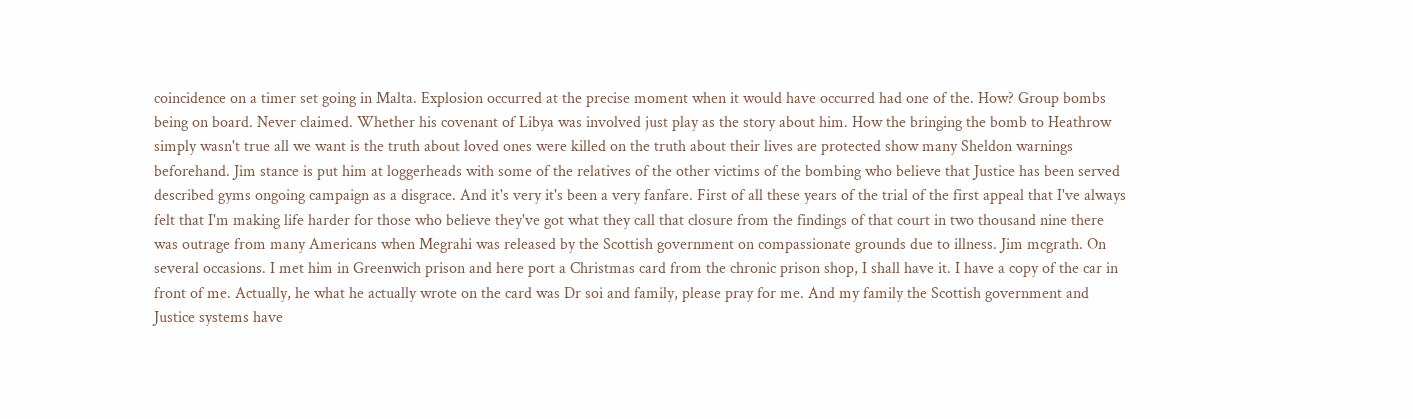coincidence on a timer set going in Malta. Explosion occurred at the precise moment when it would have occurred had one of the. How? Group bombs being on board. Never claimed. Whether his covenant of Libya was involved just play as the story about him. How the bringing the bomb to Heathrow simply wasn't true all we want is the truth about loved ones were killed on the truth about their lives are protected show many Sheldon warnings beforehand. Jim stance is put him at loggerheads with some of the relatives of the other victims of the bombing who believe that Justice has been served described gyms ongoing campaign as a disgrace. And it's very it's been a very fanfare. First of all these years of the trial of the first appeal that I've always felt that I'm making life harder for those who believe they've got what they call that closure from the findings of that court in two thousand nine there was outrage from many Americans when Megrahi was released by the Scottish government on compassionate grounds due to illness. Jim mcgrath. On several occasions. I met him in Greenwich prison and here port a Christmas card from the chronic prison shop, I shall have it. I have a copy of the car in front of me. Actually, he what he actually wrote on the card was Dr soi and family, please pray for me. And my family the Scottish government and Justice systems have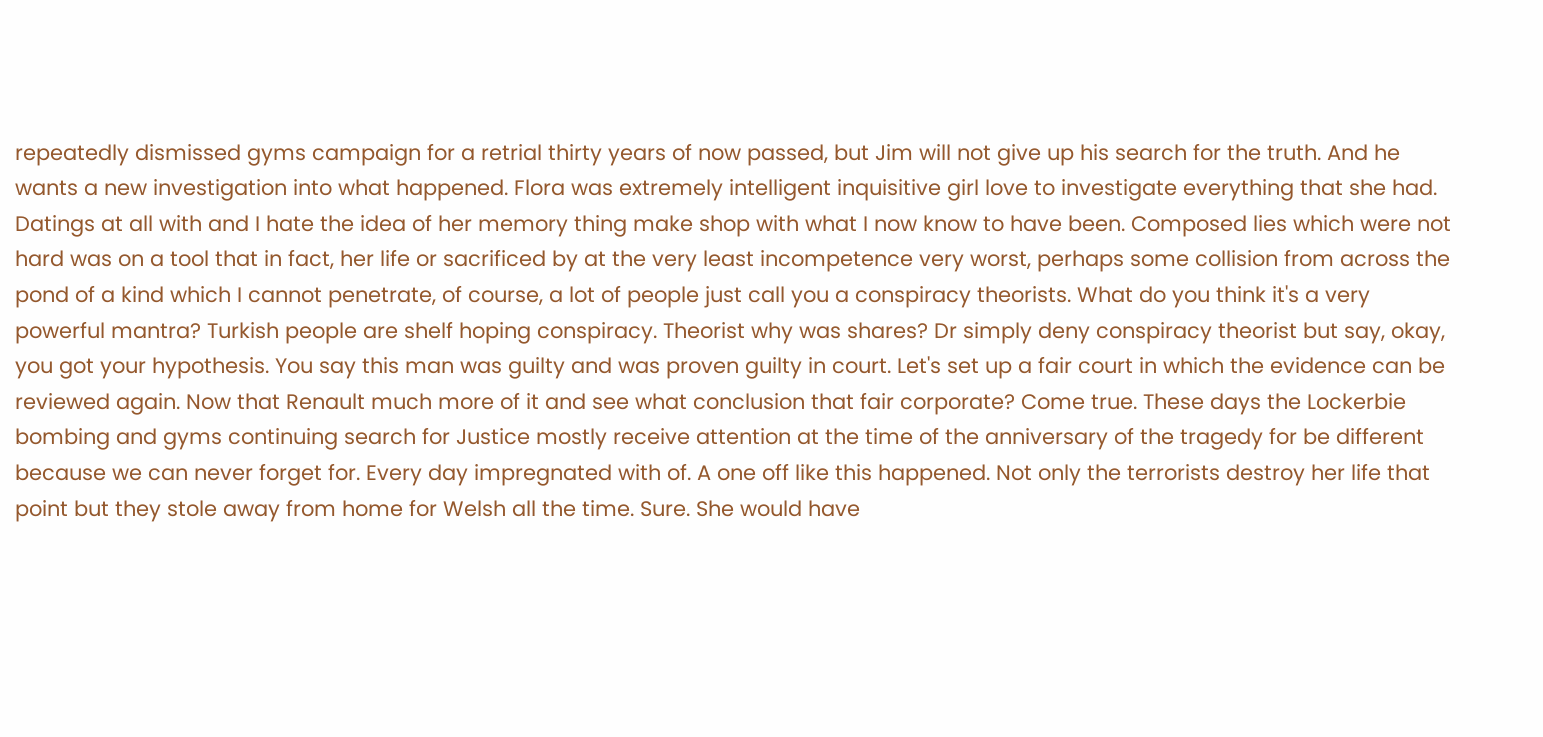repeatedly dismissed gyms campaign for a retrial thirty years of now passed, but Jim will not give up his search for the truth. And he wants a new investigation into what happened. Flora was extremely intelligent inquisitive girl love to investigate everything that she had. Datings at all with and I hate the idea of her memory thing make shop with what I now know to have been. Composed lies which were not hard was on a tool that in fact, her life or sacrificed by at the very least incompetence very worst, perhaps some collision from across the pond of a kind which I cannot penetrate, of course, a lot of people just call you a conspiracy theorists. What do you think it's a very powerful mantra? Turkish people are shelf hoping conspiracy. Theorist why was shares? Dr simply deny conspiracy theorist but say, okay, you got your hypothesis. You say this man was guilty and was proven guilty in court. Let's set up a fair court in which the evidence can be reviewed again. Now that Renault much more of it and see what conclusion that fair corporate? Come true. These days the Lockerbie bombing and gyms continuing search for Justice mostly receive attention at the time of the anniversary of the tragedy for be different because we can never forget for. Every day impregnated with of. A one off like this happened. Not only the terrorists destroy her life that point but they stole away from home for Welsh all the time. Sure. She would have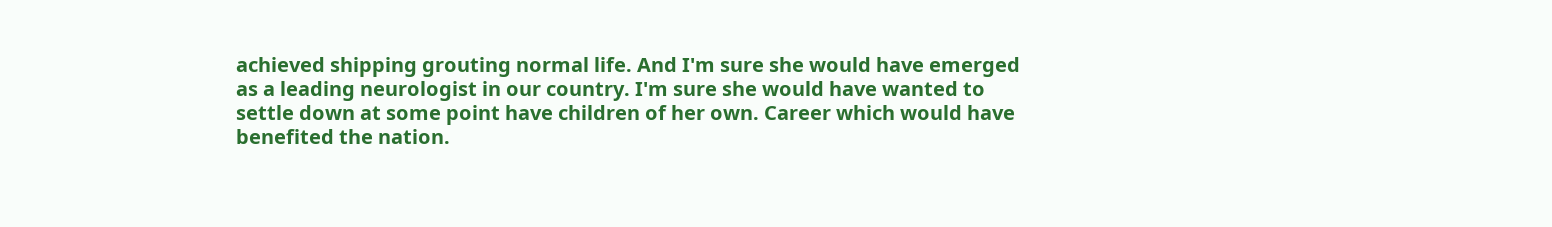achieved shipping grouting normal life. And I'm sure she would have emerged as a leading neurologist in our country. I'm sure she would have wanted to settle down at some point have children of her own. Career which would have benefited the nation.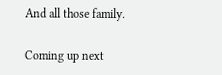And all those family.

Coming up next